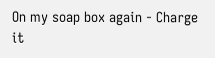On my soap box again - Charge it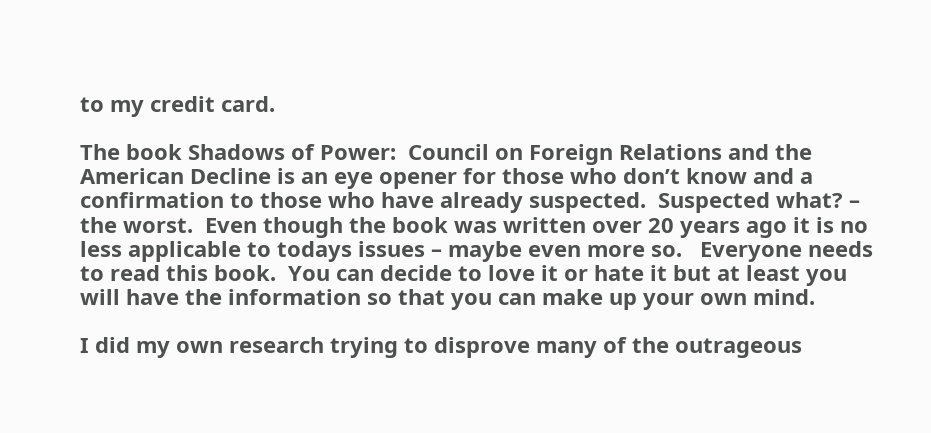to my credit card.

The book Shadows of Power:  Council on Foreign Relations and the American Decline is an eye opener for those who don’t know and a confirmation to those who have already suspected.  Suspected what? – the worst.  Even though the book was written over 20 years ago it is no less applicable to todays issues – maybe even more so.   Everyone needs to read this book.  You can decide to love it or hate it but at least you will have the information so that you can make up your own mind.

I did my own research trying to disprove many of the outrageous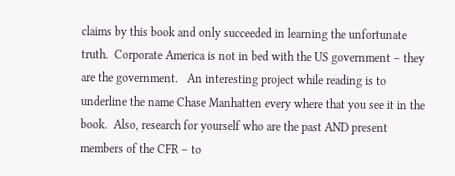claims by this book and only succeeded in learning the unfortunate truth.  Corporate America is not in bed with the US government – they are the government.   An interesting project while reading is to underline the name Chase Manhatten every where that you see it in the book.  Also, research for yourself who are the past AND present members of the CFR – to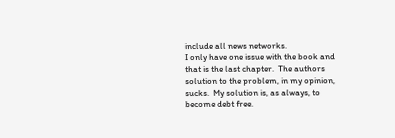include all news networks.
I only have one issue with the book and that is the last chapter.  The authors solution to the problem, in my opinion, sucks.  My solution is, as always, to become debt free.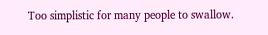Too simplistic for many people to swallow.